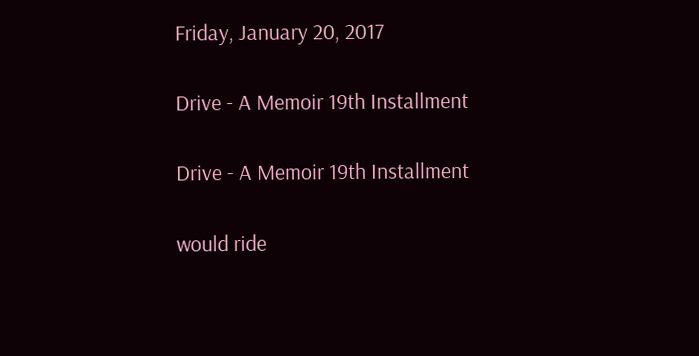Friday, January 20, 2017

Drive - A Memoir 19th Installment

Drive - A Memoir 19th Installment

would ride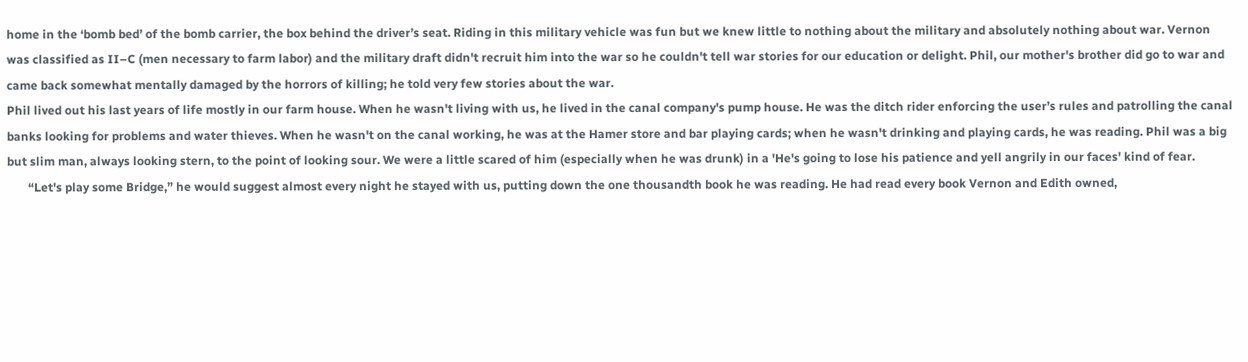home in the ‘bomb bed’ of the bomb carrier, the box behind the driver’s seat. Riding in this military vehicle was fun but we knew little to nothing about the military and absolutely nothing about war. Vernon was classified as II–C (men necessary to farm labor) and the military draft didn't recruit him into the war so he couldn't tell war stories for our education or delight. Phil, our mother's brother did go to war and came back somewhat mentally damaged by the horrors of killing; he told very few stories about the war.
Phil lived out his last years of life mostly in our farm house. When he wasn't living with us, he lived in the canal company's pump house. He was the ditch rider enforcing the user’s rules and patrolling the canal banks looking for problems and water thieves. When he wasn't on the canal working, he was at the Hamer store and bar playing cards; when he wasn't drinking and playing cards, he was reading. Phil was a big but slim man, always looking stern, to the point of looking sour. We were a little scared of him (especially when he was drunk) in a 'He's going to lose his patience and yell angrily in our faces' kind of fear.
       “Let's play some Bridge,” he would suggest almost every night he stayed with us, putting down the one thousandth book he was reading. He had read every book Vernon and Edith owned,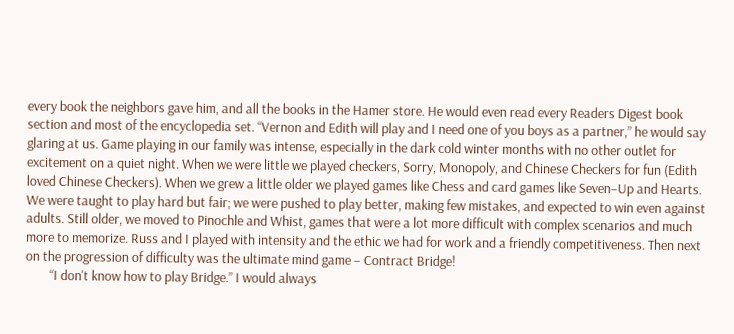every book the neighbors gave him, and all the books in the Hamer store. He would even read every Readers Digest book section and most of the encyclopedia set. “Vernon and Edith will play and I need one of you boys as a partner,” he would say glaring at us. Game playing in our family was intense, especially in the dark cold winter months with no other outlet for excitement on a quiet night. When we were little we played checkers, Sorry, Monopoly, and Chinese Checkers for fun (Edith loved Chinese Checkers). When we grew a little older we played games like Chess and card games like Seven–Up and Hearts. We were taught to play hard but fair; we were pushed to play better, making few mistakes, and expected to win even against adults. Still older, we moved to Pinochle and Whist, games that were a lot more difficult with complex scenarios and much more to memorize. Russ and I played with intensity and the ethic we had for work and a friendly competitiveness. Then next on the progression of difficulty was the ultimate mind game – Contract Bridge!
        “I don't know how to play Bridge.” I would always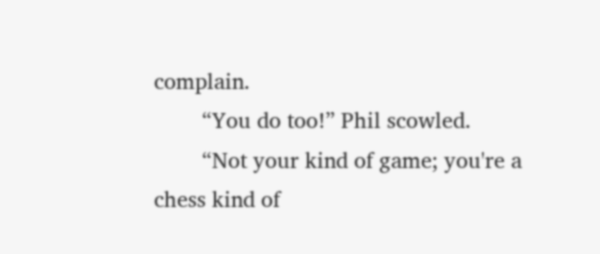complain.
        “You do too!” Phil scowled.
        “Not your kind of game; you're a chess kind of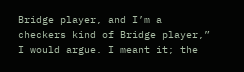Bridge player, and I’m a checkers kind of Bridge player,” I would argue. I meant it; the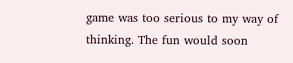game was too serious to my way of thinking. The fun would soon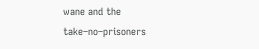wane and the take–no–prisoners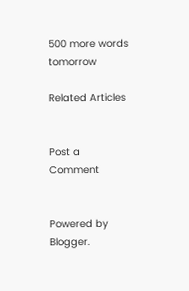500 more words tomorrow

Related Articles


Post a Comment


Powered by Blogger.